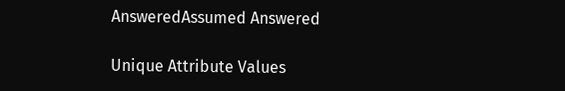AnsweredAssumed Answered

Unique Attribute Values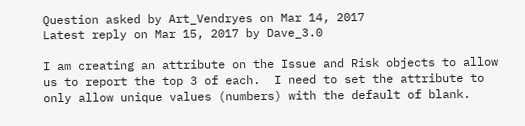Question asked by Art_Vendryes on Mar 14, 2017
Latest reply on Mar 15, 2017 by Dave_3.0

I am creating an attribute on the Issue and Risk objects to allow us to report the top 3 of each.  I need to set the attribute to only allow unique values (numbers) with the default of blank.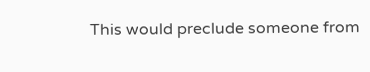This would preclude someone from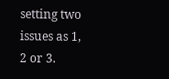setting two issues as 1, 2 or 3.